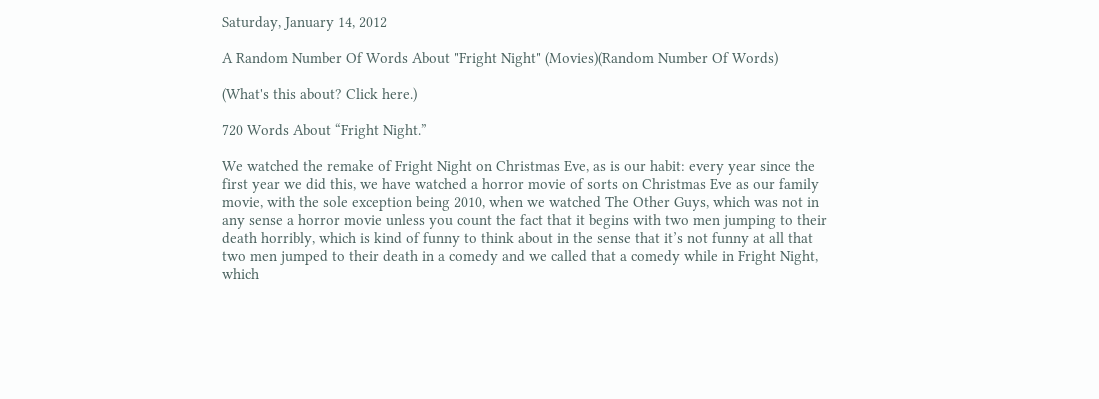Saturday, January 14, 2012

A Random Number Of Words About "Fright Night" (Movies)(Random Number Of Words)

(What's this about? Click here.)

720 Words About “Fright Night.”

We watched the remake of Fright Night on Christmas Eve, as is our habit: every year since the first year we did this, we have watched a horror movie of sorts on Christmas Eve as our family movie, with the sole exception being 2010, when we watched The Other Guys, which was not in any sense a horror movie unless you count the fact that it begins with two men jumping to their death horribly, which is kind of funny to think about in the sense that it’s not funny at all that two men jumped to their death in a comedy and we called that a comedy while in Fright Night, which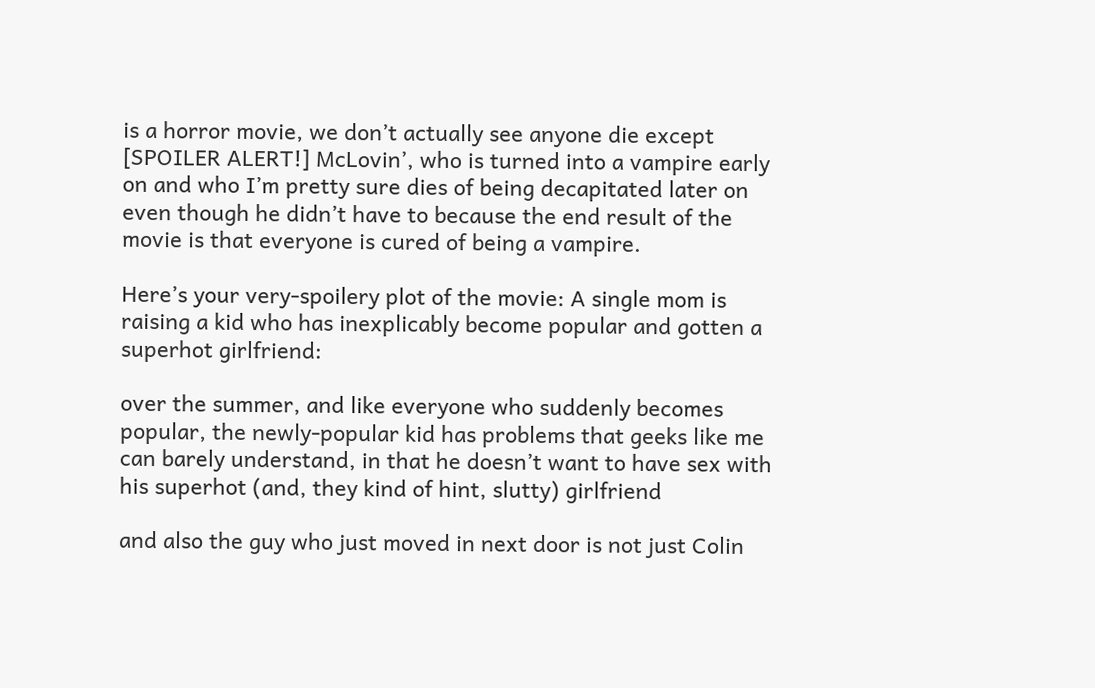is a horror movie, we don’t actually see anyone die except [SPOILER ALERT!] McLovin’, who is turned into a vampire early on and who I’m pretty sure dies of being decapitated later on even though he didn’t have to because the end result of the movie is that everyone is cured of being a vampire.

Here’s your very-spoilery plot of the movie: A single mom is raising a kid who has inexplicably become popular and gotten a superhot girlfriend:

over the summer, and like everyone who suddenly becomes popular, the newly-popular kid has problems that geeks like me can barely understand, in that he doesn’t want to have sex with his superhot (and, they kind of hint, slutty) girlfriend

and also the guy who just moved in next door is not just Colin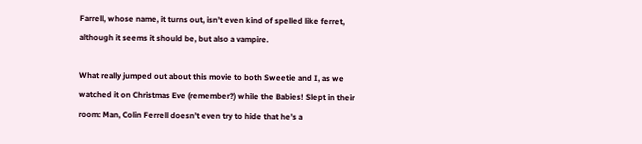Farrell, whose name, it turns out, isn’t even kind of spelled like ferret, although it seems it should be, but also a vampire.

What really jumped out about this movie to both Sweetie and I, as we watched it on Christmas Eve (remember?) while the Babies! Slept in their room: Man, Colin Ferrell doesn’t even try to hide that he’s a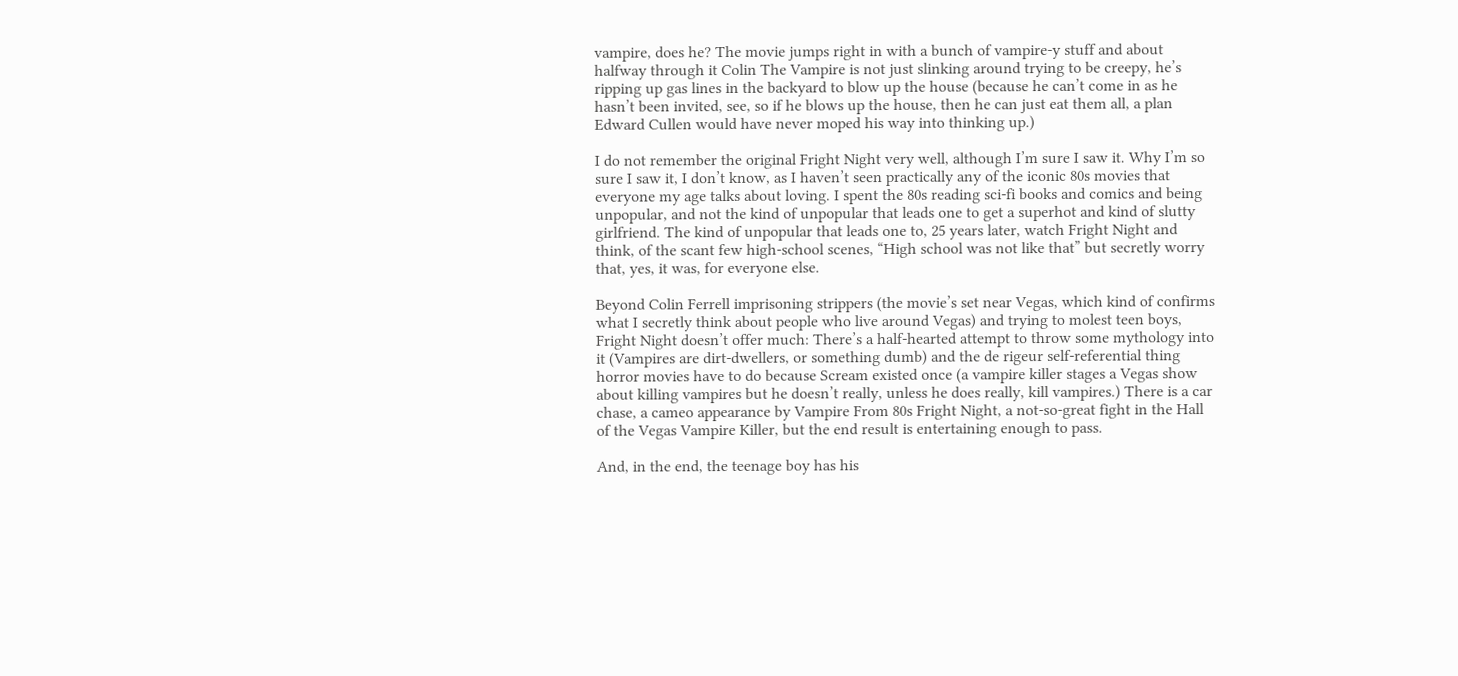vampire, does he? The movie jumps right in with a bunch of vampire-y stuff and about halfway through it Colin The Vampire is not just slinking around trying to be creepy, he’s ripping up gas lines in the backyard to blow up the house (because he can’t come in as he hasn’t been invited, see, so if he blows up the house, then he can just eat them all, a plan Edward Cullen would have never moped his way into thinking up.)

I do not remember the original Fright Night very well, although I’m sure I saw it. Why I’m so sure I saw it, I don’t know, as I haven’t seen practically any of the iconic 80s movies that everyone my age talks about loving. I spent the 80s reading sci-fi books and comics and being unpopular, and not the kind of unpopular that leads one to get a superhot and kind of slutty girlfriend. The kind of unpopular that leads one to, 25 years later, watch Fright Night and think, of the scant few high-school scenes, “High school was not like that” but secretly worry that, yes, it was, for everyone else.

Beyond Colin Ferrell imprisoning strippers (the movie’s set near Vegas, which kind of confirms what I secretly think about people who live around Vegas) and trying to molest teen boys, Fright Night doesn’t offer much: There’s a half-hearted attempt to throw some mythology into it (Vampires are dirt-dwellers, or something dumb) and the de rigeur self-referential thing horror movies have to do because Scream existed once (a vampire killer stages a Vegas show about killing vampires but he doesn’t really, unless he does really, kill vampires.) There is a car chase, a cameo appearance by Vampire From 80s Fright Night, a not-so-great fight in the Hall of the Vegas Vampire Killer, but the end result is entertaining enough to pass.

And, in the end, the teenage boy has his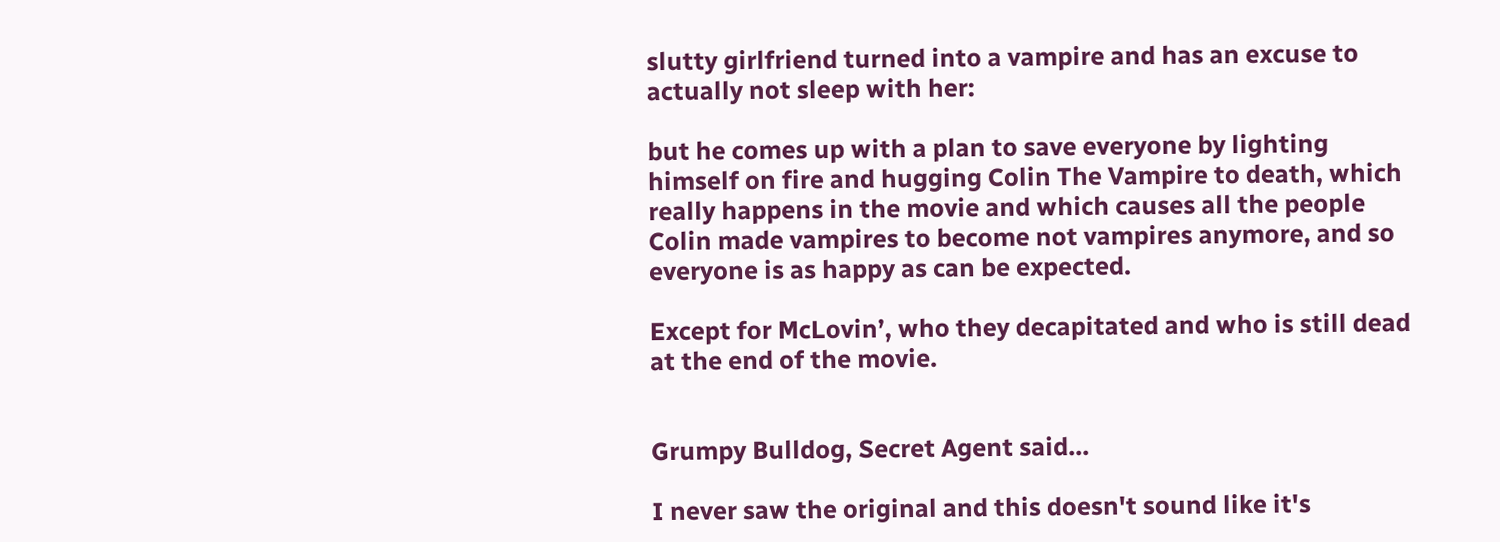slutty girlfriend turned into a vampire and has an excuse to actually not sleep with her:

but he comes up with a plan to save everyone by lighting himself on fire and hugging Colin The Vampire to death, which really happens in the movie and which causes all the people Colin made vampires to become not vampires anymore, and so everyone is as happy as can be expected.

Except for McLovin’, who they decapitated and who is still dead at the end of the movie.


Grumpy Bulldog, Secret Agent said...

I never saw the original and this doesn't sound like it's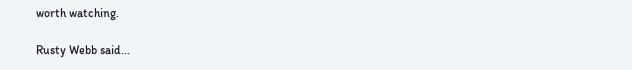worth watching.

Rusty Webb said...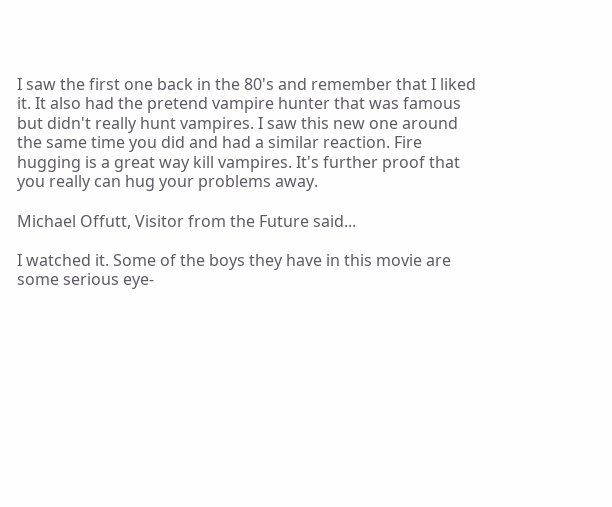I saw the first one back in the 80's and remember that I liked it. It also had the pretend vampire hunter that was famous but didn't really hunt vampires. I saw this new one around the same time you did and had a similar reaction. Fire hugging is a great way kill vampires. It's further proof that you really can hug your problems away.

Michael Offutt, Visitor from the Future said...

I watched it. Some of the boys they have in this movie are some serious eye-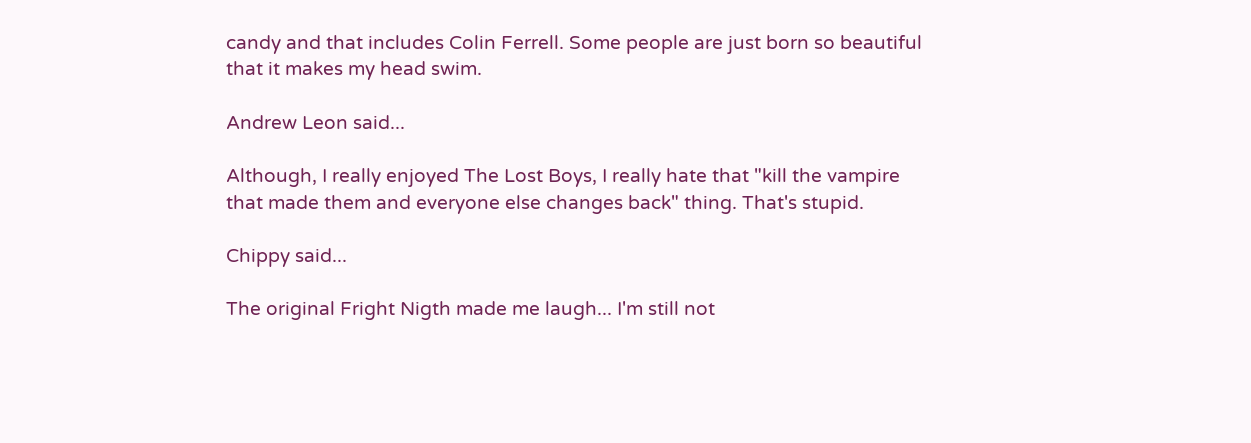candy and that includes Colin Ferrell. Some people are just born so beautiful that it makes my head swim.

Andrew Leon said...

Although, I really enjoyed The Lost Boys, I really hate that "kill the vampire that made them and everyone else changes back" thing. That's stupid.

Chippy said...

The original Fright Nigth made me laugh... I'm still not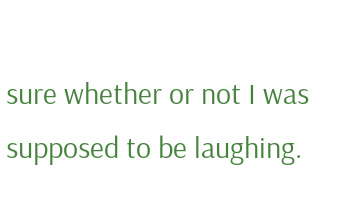sure whether or not I was supposed to be laughing.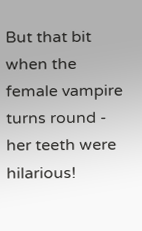But that bit when the female vampire turns round - her teeth were hilarious!